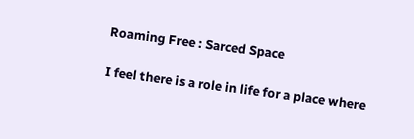Roaming Free : Sarced Space

I feel there is a role in life for a place where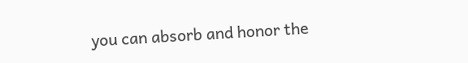you can absorb and honor the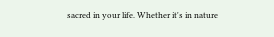sacred in your life. Whether it's in nature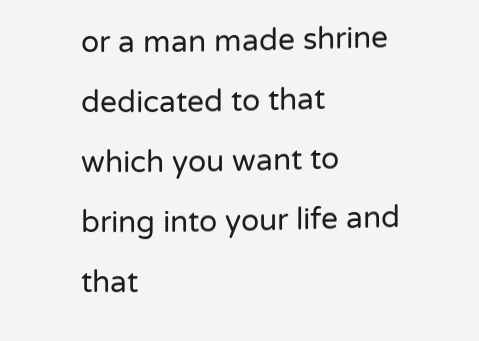or a man made shrine dedicated to that which you want to bring into your life and that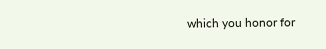which you honor for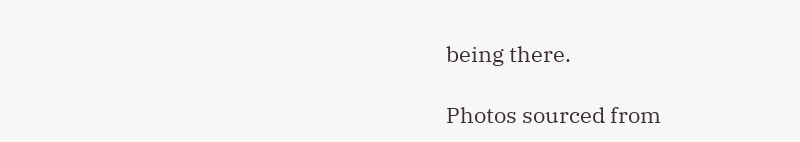being there.

Photos sourced from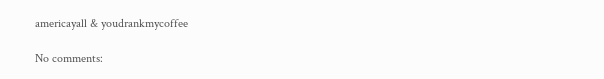americayall & youdrankmycoffee

No comments: